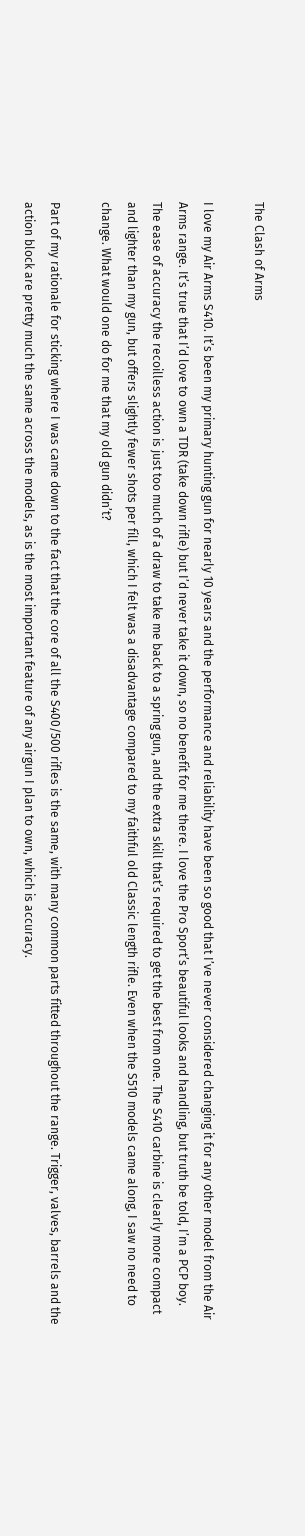The Clash of Arms

I love my Air Arms S410. It’s been my primary hunting gun for nearly 10 years and the performance and reliability have been so good that I’ve never considered changing it for any other model from the Air Arms range. It’s true that I’d love to own a TDR (take down rifle) but I’d never take it down, so no benefit for me there. I love the Pro Sport’s beautiful looks and handling, but truth be told, I’m a PCP boy. The ease of accuracy the recoilless action is just too much of a draw to take me back to a spring gun, and the extra skill that’s required to get the best from one. The S410 carbine is clearly more compact and lighter than my gun, but offers slightly fewer shots per fill, which I felt was a disadvantage compared to my faithful old Classic length rifle. Even when the S510 models came along, I saw no need to change. What would one do for me that my old gun didn’t?

Part of my rationale for sticking where I was came down to the fact that the core of all the S400/500 rifles is the same, with many common parts fitted throughout the range. Trigger, valves, barrels and the action block are pretty much the same across the models, as is the most important feature of any airgun I plan to own, which is accuracy.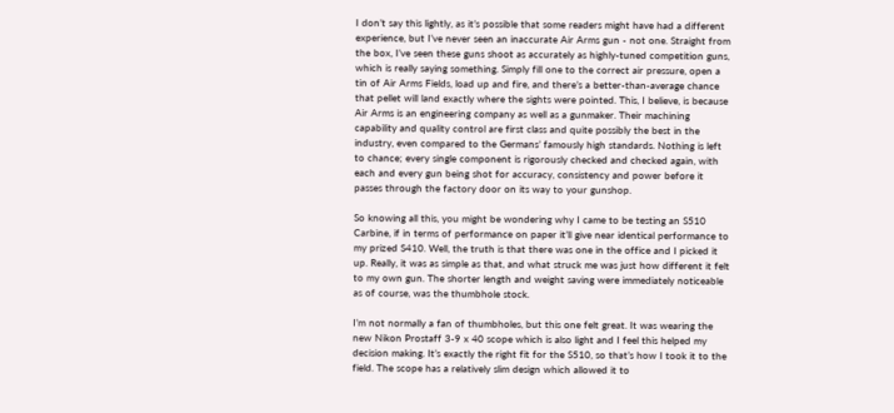I don’t say this lightly, as it’s possible that some readers might have had a different experience, but I’ve never seen an inaccurate Air Arms gun - not one. Straight from the box, I’ve seen these guns shoot as accurately as highly-tuned competition guns, which is really saying something. Simply fill one to the correct air pressure, open a tin of Air Arms Fields, load up and fire, and there’s a better-than-average chance that pellet will land exactly where the sights were pointed. This, I believe, is because Air Arms is an engineering company as well as a gunmaker. Their machining capability and quality control are first class and quite possibly the best in the industry, even compared to the Germans’ famously high standards. Nothing is left to chance; every single component is rigorously checked and checked again, with each and every gun being shot for accuracy, consistency and power before it passes through the factory door on its way to your gunshop.

So knowing all this, you might be wondering why I came to be testing an S510 Carbine, if in terms of performance on paper it’ll give near identical performance to my prized S410. Well, the truth is that there was one in the office and I picked it up. Really, it was as simple as that, and what struck me was just how different it felt to my own gun. The shorter length and weight saving were immediately noticeable as of course, was the thumbhole stock.

I’m not normally a fan of thumbholes, but this one felt great. It was wearing the new Nikon Prostaff 3-9 x 40 scope which is also light and I feel this helped my decision making. It’s exactly the right fit for the S510, so that’s how I took it to the field. The scope has a relatively slim design which allowed it to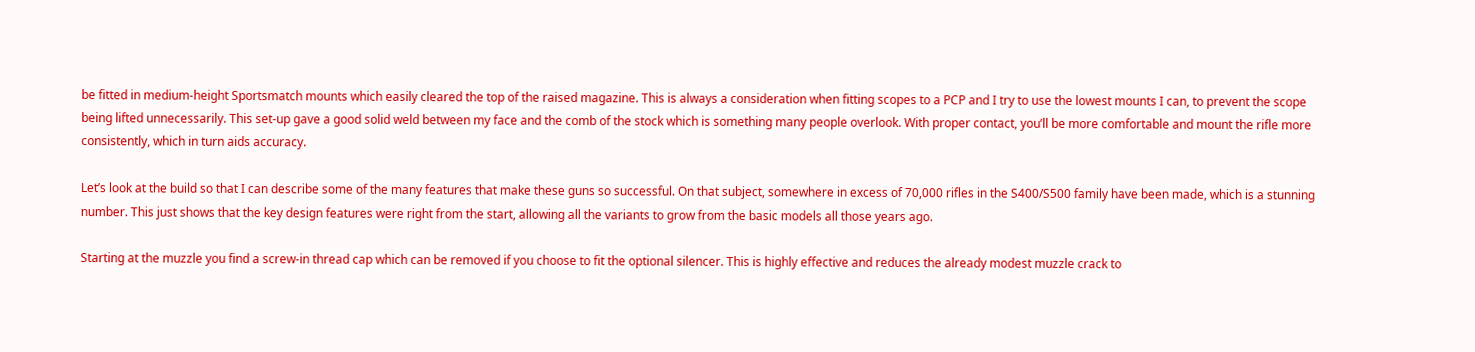be fitted in medium-height Sportsmatch mounts which easily cleared the top of the raised magazine. This is always a consideration when fitting scopes to a PCP and I try to use the lowest mounts I can, to prevent the scope being lifted unnecessarily. This set-up gave a good solid weld between my face and the comb of the stock which is something many people overlook. With proper contact, you’ll be more comfortable and mount the rifle more consistently, which in turn aids accuracy.

Let’s look at the build so that I can describe some of the many features that make these guns so successful. On that subject, somewhere in excess of 70,000 rifles in the S400/S500 family have been made, which is a stunning number. This just shows that the key design features were right from the start, allowing all the variants to grow from the basic models all those years ago.

Starting at the muzzle you find a screw-in thread cap which can be removed if you choose to fit the optional silencer. This is highly effective and reduces the already modest muzzle crack to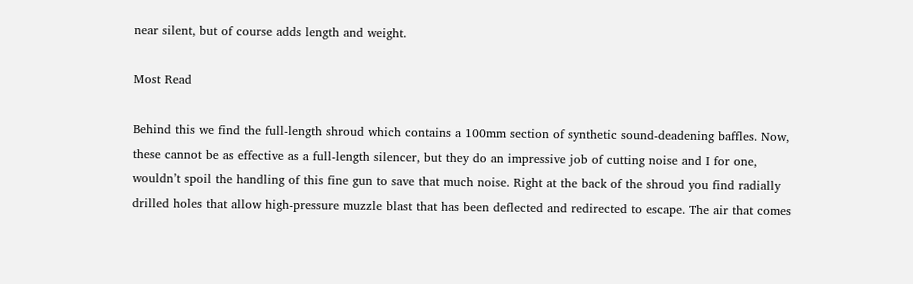near silent, but of course adds length and weight.

Most Read

Behind this we find the full-length shroud which contains a 100mm section of synthetic sound-deadening baffles. Now, these cannot be as effective as a full-length silencer, but they do an impressive job of cutting noise and I for one, wouldn’t spoil the handling of this fine gun to save that much noise. Right at the back of the shroud you find radially drilled holes that allow high-pressure muzzle blast that has been deflected and redirected to escape. The air that comes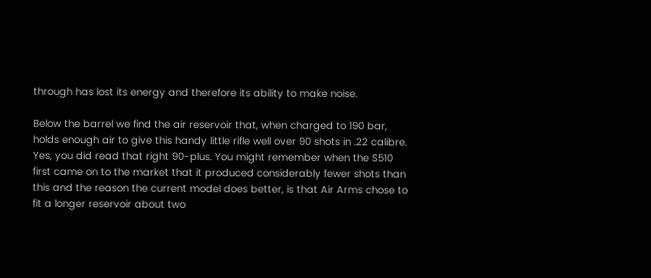through has lost its energy and therefore its ability to make noise.

Below the barrel we find the air reservoir that, when charged to 190 bar, holds enough air to give this handy little rifle well over 90 shots in .22 calibre. Yes, you did read that right 90-plus. You might remember when the S510 first came on to the market that it produced considerably fewer shots than this and the reason the current model does better, is that Air Arms chose to fit a longer reservoir about two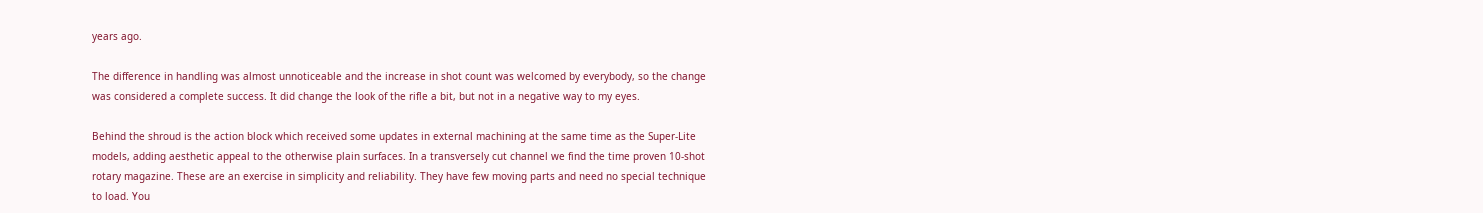years ago.

The difference in handling was almost unnoticeable and the increase in shot count was welcomed by everybody, so the change was considered a complete success. It did change the look of the rifle a bit, but not in a negative way to my eyes.

Behind the shroud is the action block which received some updates in external machining at the same time as the Super-Lite models, adding aesthetic appeal to the otherwise plain surfaces. In a transversely cut channel we find the time proven 10-shot rotary magazine. These are an exercise in simplicity and reliability. They have few moving parts and need no special technique to load. You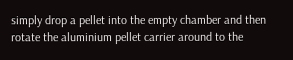simply drop a pellet into the empty chamber and then rotate the aluminium pellet carrier around to the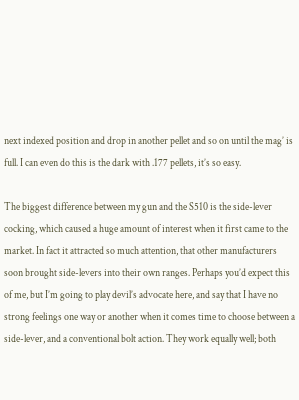next indexed position and drop in another pellet and so on until the mag’ is full. I can even do this is the dark with .177 pellets, it’s so easy.

The biggest difference between my gun and the S510 is the side-lever cocking, which caused a huge amount of interest when it first came to the market. In fact it attracted so much attention, that other manufacturers soon brought side-levers into their own ranges. Perhaps you’d expect this of me, but I’m going to play devil’s advocate here, and say that I have no strong feelings one way or another when it comes time to choose between a side-lever, and a conventional bolt action. They work equally well; both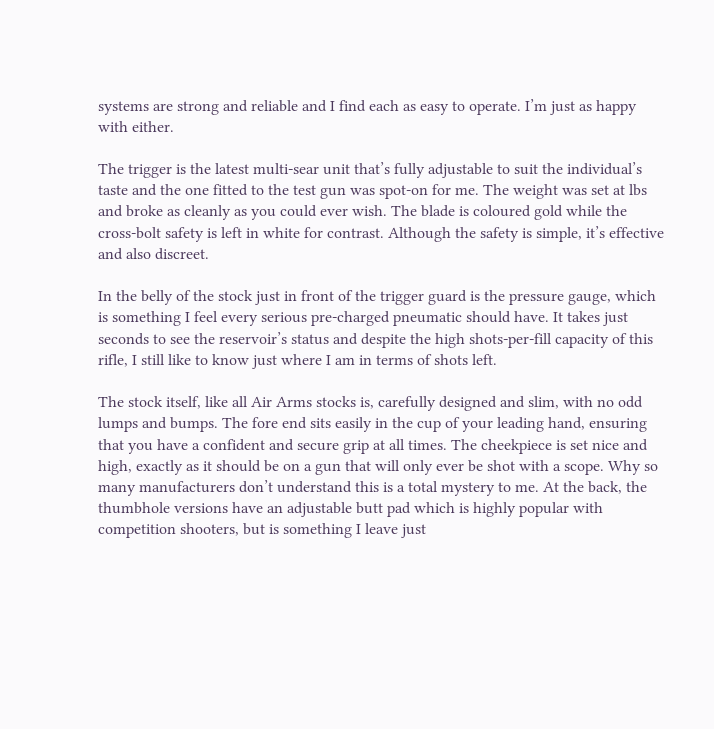systems are strong and reliable and I find each as easy to operate. I’m just as happy with either.

The trigger is the latest multi-sear unit that’s fully adjustable to suit the individual’s taste and the one fitted to the test gun was spot-on for me. The weight was set at lbs and broke as cleanly as you could ever wish. The blade is coloured gold while the cross-bolt safety is left in white for contrast. Although the safety is simple, it’s effective and also discreet.

In the belly of the stock just in front of the trigger guard is the pressure gauge, which is something I feel every serious pre-charged pneumatic should have. It takes just seconds to see the reservoir’s status and despite the high shots-per-fill capacity of this rifle, I still like to know just where I am in terms of shots left.

The stock itself, like all Air Arms stocks is, carefully designed and slim, with no odd lumps and bumps. The fore end sits easily in the cup of your leading hand, ensuring that you have a confident and secure grip at all times. The cheekpiece is set nice and high, exactly as it should be on a gun that will only ever be shot with a scope. Why so many manufacturers don’t understand this is a total mystery to me. At the back, the thumbhole versions have an adjustable butt pad which is highly popular with competition shooters, but is something I leave just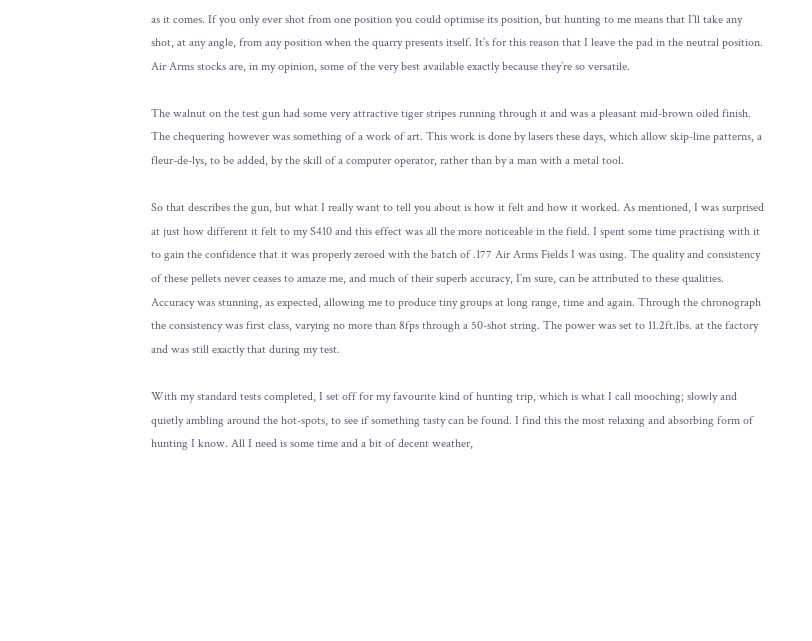as it comes. If you only ever shot from one position you could optimise its position, but hunting to me means that I’ll take any shot, at any angle, from any position when the quarry presents itself. It’s for this reason that I leave the pad in the neutral position. Air Arms stocks are, in my opinion, some of the very best available exactly because they’re so versatile.

The walnut on the test gun had some very attractive tiger stripes running through it and was a pleasant mid-brown oiled finish. The chequering however was something of a work of art. This work is done by lasers these days, which allow skip-line patterns, a fleur-de-lys, to be added, by the skill of a computer operator, rather than by a man with a metal tool.

So that describes the gun, but what I really want to tell you about is how it felt and how it worked. As mentioned, I was surprised at just how different it felt to my S410 and this effect was all the more noticeable in the field. I spent some time practising with it to gain the confidence that it was properly zeroed with the batch of .177 Air Arms Fields I was using. The quality and consistency of these pellets never ceases to amaze me, and much of their superb accuracy, I’m sure, can be attributed to these qualities. Accuracy was stunning, as expected, allowing me to produce tiny groups at long range, time and again. Through the chronograph the consistency was first class, varying no more than 8fps through a 50-shot string. The power was set to 11.2ft.lbs. at the factory and was still exactly that during my test.

With my standard tests completed, I set off for my favourite kind of hunting trip, which is what I call mooching; slowly and quietly ambling around the hot-spots, to see if something tasty can be found. I find this the most relaxing and absorbing form of hunting I know. All I need is some time and a bit of decent weather,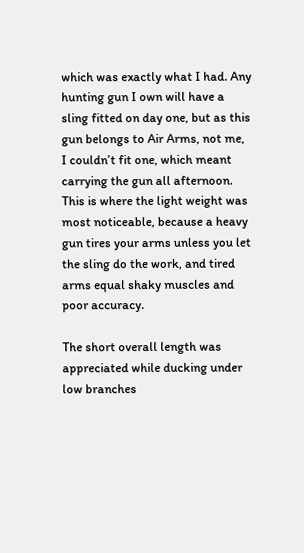which was exactly what I had. Any hunting gun I own will have a sling fitted on day one, but as this gun belongs to Air Arms, not me, I couldn’t fit one, which meant carrying the gun all afternoon. This is where the light weight was most noticeable, because a heavy gun tires your arms unless you let the sling do the work, and tired arms equal shaky muscles and poor accuracy.

The short overall length was appreciated while ducking under low branches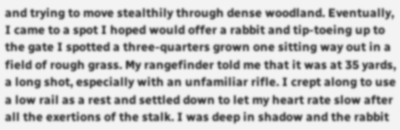and trying to move stealthily through dense woodland. Eventually, I came to a spot I hoped would offer a rabbit and tip-toeing up to the gate I spotted a three-quarters grown one sitting way out in a field of rough grass. My rangefinder told me that it was at 35 yards, a long shot, especially with an unfamiliar rifle. I crept along to use a low rail as a rest and settled down to let my heart rate slow after all the exertions of the stalk. I was deep in shadow and the rabbit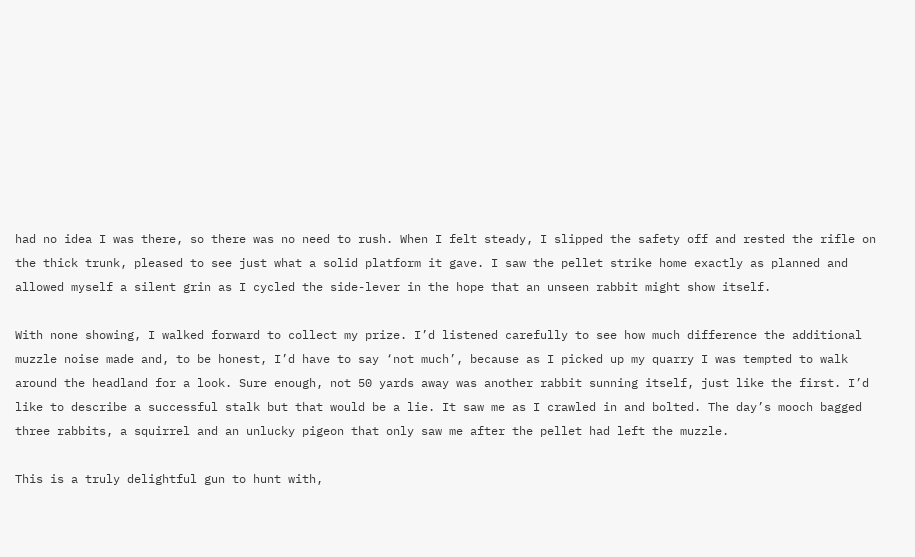had no idea I was there, so there was no need to rush. When I felt steady, I slipped the safety off and rested the rifle on the thick trunk, pleased to see just what a solid platform it gave. I saw the pellet strike home exactly as planned and allowed myself a silent grin as I cycled the side-lever in the hope that an unseen rabbit might show itself.

With none showing, I walked forward to collect my prize. I’d listened carefully to see how much difference the additional muzzle noise made and, to be honest, I’d have to say ‘not much’, because as I picked up my quarry I was tempted to walk around the headland for a look. Sure enough, not 50 yards away was another rabbit sunning itself, just like the first. I’d like to describe a successful stalk but that would be a lie. It saw me as I crawled in and bolted. The day’s mooch bagged three rabbits, a squirrel and an unlucky pigeon that only saw me after the pellet had left the muzzle.

This is a truly delightful gun to hunt with,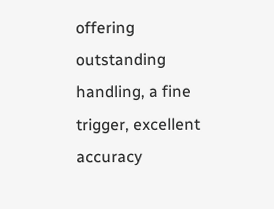offering outstanding handling, a fine trigger, excellent accuracy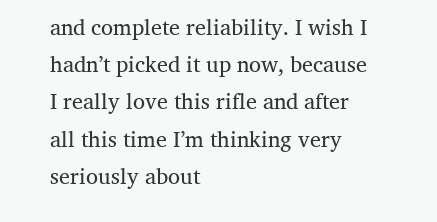and complete reliability. I wish I hadn’t picked it up now, because I really love this rifle and after all this time I’m thinking very seriously about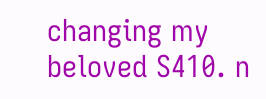changing my beloved S410. n